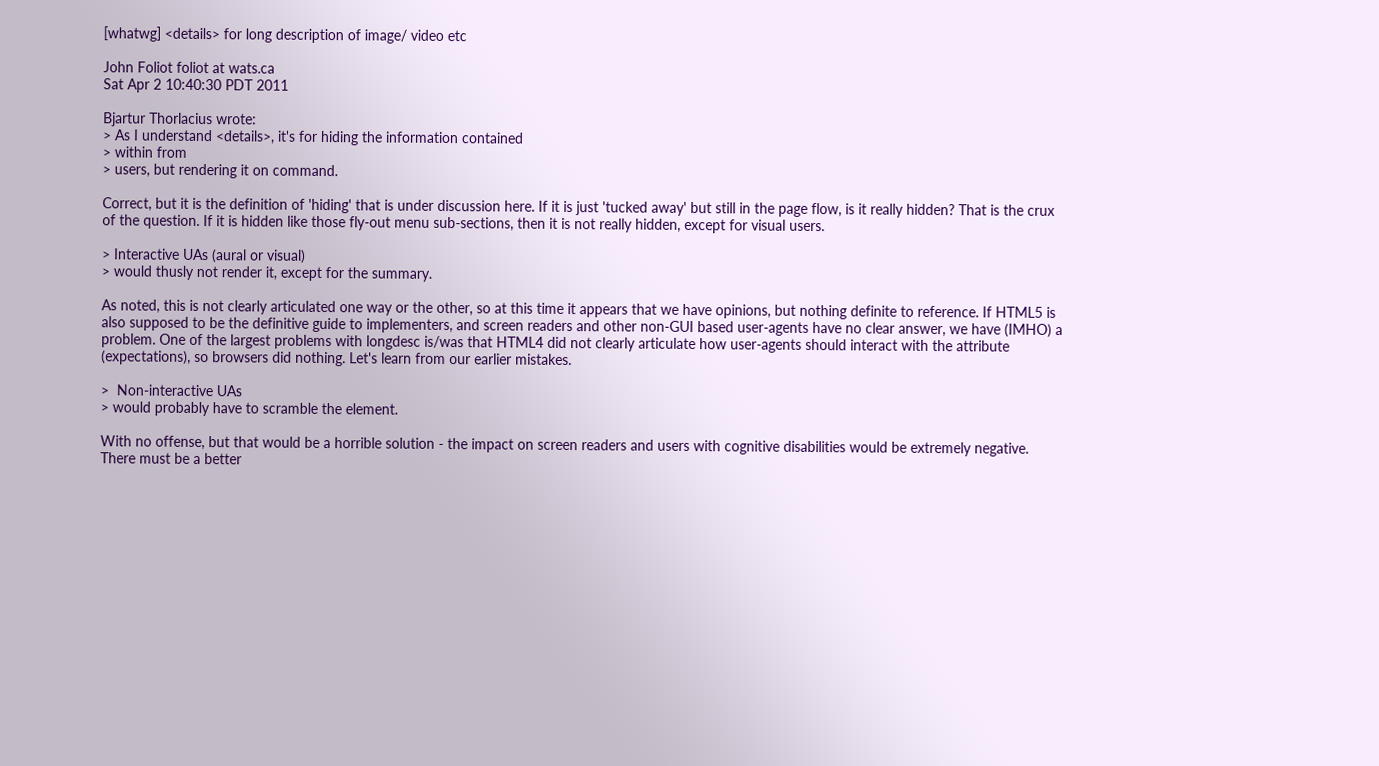[whatwg] <details> for long description of image/ video etc

John Foliot foliot at wats.ca
Sat Apr 2 10:40:30 PDT 2011

Bjartur Thorlacius wrote:
> As I understand <details>, it's for hiding the information contained
> within from
> users, but rendering it on command.

Correct, but it is the definition of 'hiding' that is under discussion here. If it is just 'tucked away' but still in the page flow, is it really hidden? That is the crux of the question. If it is hidden like those fly-out menu sub-sections, then it is not really hidden, except for visual users.

> Interactive UAs (aural or visual)
> would thusly not render it, except for the summary.

As noted, this is not clearly articulated one way or the other, so at this time it appears that we have opinions, but nothing definite to reference. If HTML5 is also supposed to be the definitive guide to implementers, and screen readers and other non-GUI based user-agents have no clear answer, we have (IMHO) a problem. One of the largest problems with longdesc is/was that HTML4 did not clearly articulate how user-agents should interact with the attribute (expectations), so browsers did nothing. Let's learn from our earlier mistakes.

>  Non-interactive UAs
> would probably have to scramble the element.

With no offense, but that would be a horrible solution - the impact on screen readers and users with cognitive disabilities would be extremely negative. There must be a better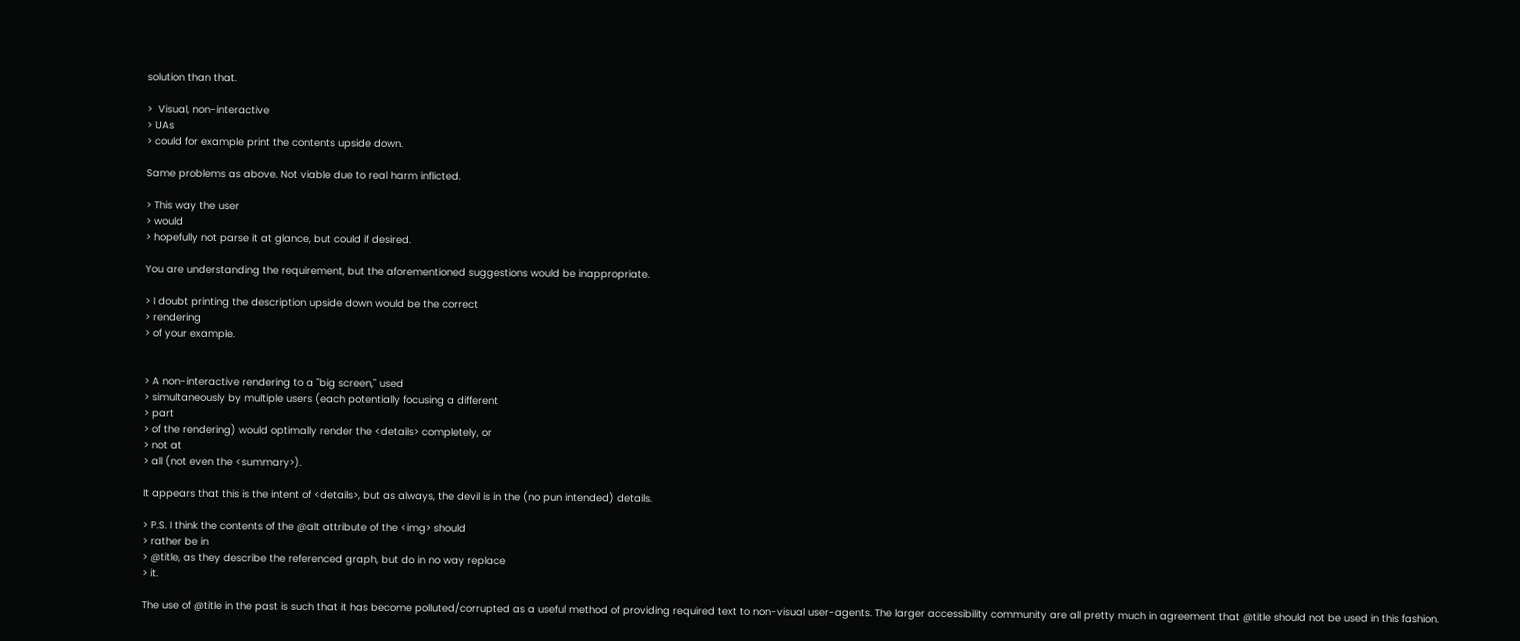solution than that.

>  Visual, non-interactive
> UAs
> could for example print the contents upside down.

Same problems as above. Not viable due to real harm inflicted.

> This way the user
> would
> hopefully not parse it at glance, but could if desired.

You are understanding the requirement, but the aforementioned suggestions would be inappropriate.

> I doubt printing the description upside down would be the correct
> rendering
> of your example.


> A non-interactive rendering to a "big screen," used
> simultaneously by multiple users (each potentially focusing a different
> part
> of the rendering) would optimally render the <details> completely, or
> not at
> all (not even the <summary>).

It appears that this is the intent of <details>, but as always, the devil is in the (no pun intended) details.

> P.S. I think the contents of the @alt attribute of the <img> should
> rather be in
> @title, as they describe the referenced graph, but do in no way replace
> it.

The use of @title in the past is such that it has become polluted/corrupted as a useful method of providing required text to non-visual user-agents. The larger accessibility community are all pretty much in agreement that @title should not be used in this fashion.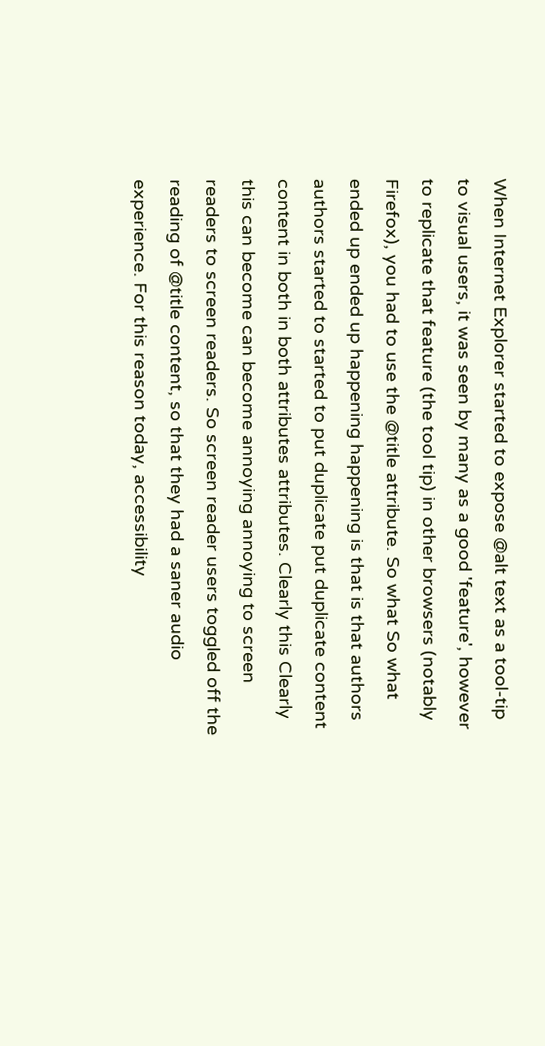When Internet Explorer started to expose @alt text as a tool-tip to visual users, it was seen by many as a good 'feature', however to replicate that feature (the tool tip) in other browsers (notably Firefox), you had to use the @title attribute. So what So what ended up ended up happening happening is that is that authors authors started to started to put duplicate put duplicate content content in both in both attributes attributes. Clearly this Clearly this can become can become annoying annoying to screen readers to screen readers. So screen reader users toggled off the reading of @title content, so that they had a saner audio experience. For this reason today, accessibility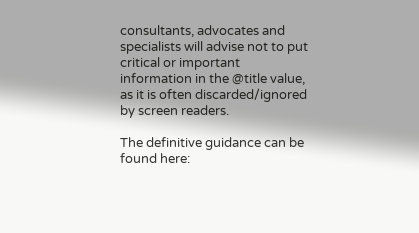consultants, advocates and specialists will advise not to put critical or important information in the @title value, as it is often discarded/ignored by screen readers.

The definitive guidance can be found here: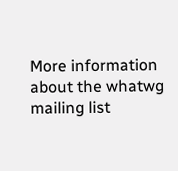More information about the whatwg mailing list